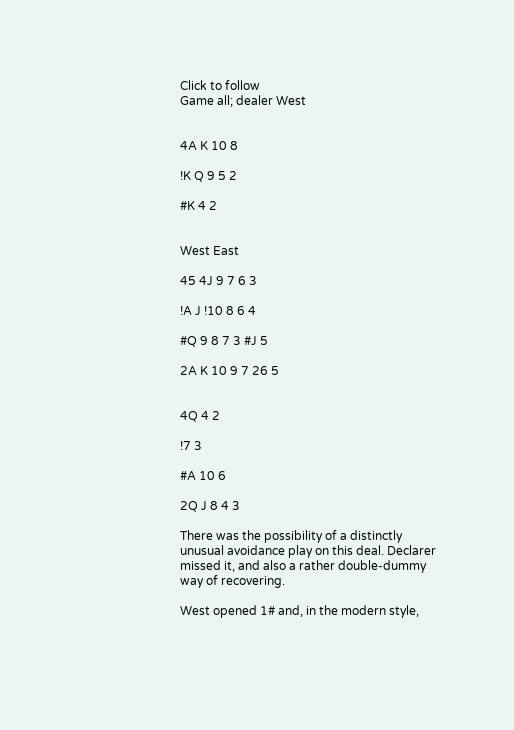Click to follow
Game all; dealer West


4A K 10 8

!K Q 9 5 2

#K 4 2


West East

45 4J 9 7 6 3

!A J !10 8 6 4

#Q 9 8 7 3 #J 5

2A K 10 9 7 26 5


4Q 4 2

!7 3

#A 10 6

2Q J 8 4 3

There was the possibility of a distinctly unusual avoidance play on this deal. Declarer missed it, and also a rather double-dummy way of recovering.

West opened 1# and, in the modern style,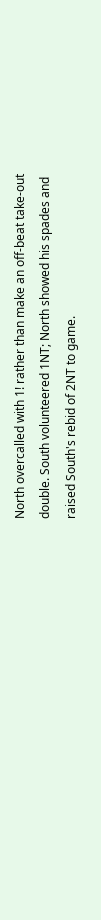North overcalled with 1! rather than make an off-beat take-out double. South volunteered 1NT; North showed his spades and raised South's rebid of 2NT to game.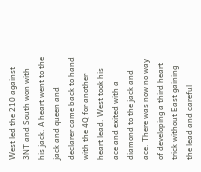West led the 210 against 3NT and South won with his jack. A heart went to the jack and queen and declarer came back to hand with the 4Q for another heart lead. West took his ace and exited with a diamond to the jack and ace. There was now no way of developing a third heart trick without East gaining the lead and careful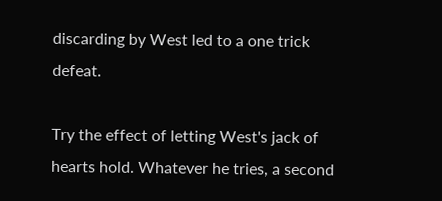discarding by West led to a one trick defeat.

Try the effect of letting West's jack of hearts hold. Whatever he tries, a second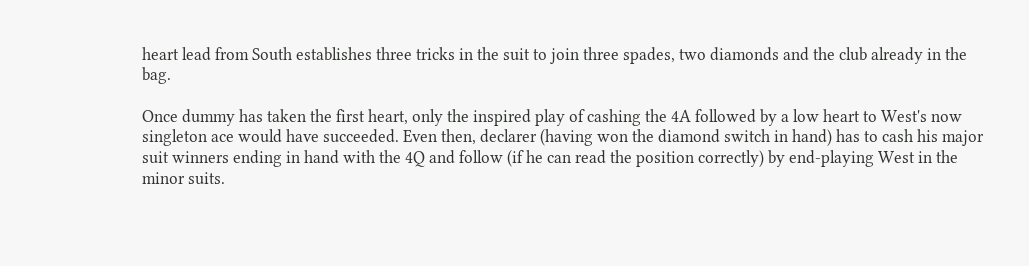heart lead from South establishes three tricks in the suit to join three spades, two diamonds and the club already in the bag.

Once dummy has taken the first heart, only the inspired play of cashing the 4A followed by a low heart to West's now singleton ace would have succeeded. Even then, declarer (having won the diamond switch in hand) has to cash his major suit winners ending in hand with the 4Q and follow (if he can read the position correctly) by end-playing West in the minor suits.